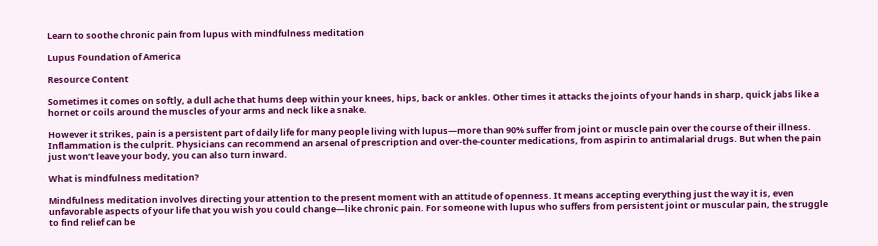Learn to soothe chronic pain from lupus with mindfulness meditation

Lupus Foundation of America

Resource Content

Sometimes it comes on softly, a dull ache that hums deep within your knees, hips, back or ankles. Other times it attacks the joints of your hands in sharp, quick jabs like a hornet or coils around the muscles of your arms and neck like a snake.

However it strikes, pain is a persistent part of daily life for many people living with lupus—more than 90% suffer from joint or muscle pain over the course of their illness. Inflammation is the culprit. Physicians can recommend an arsenal of prescription and over-the-counter medications, from aspirin to antimalarial drugs. But when the pain just won’t leave your body, you can also turn inward.

What is mindfulness meditation?

Mindfulness meditation involves directing your attention to the present moment with an attitude of openness. It means accepting everything just the way it is, even unfavorable aspects of your life that you wish you could change—like chronic pain. For someone with lupus who suffers from persistent joint or muscular pain, the struggle to find relief can be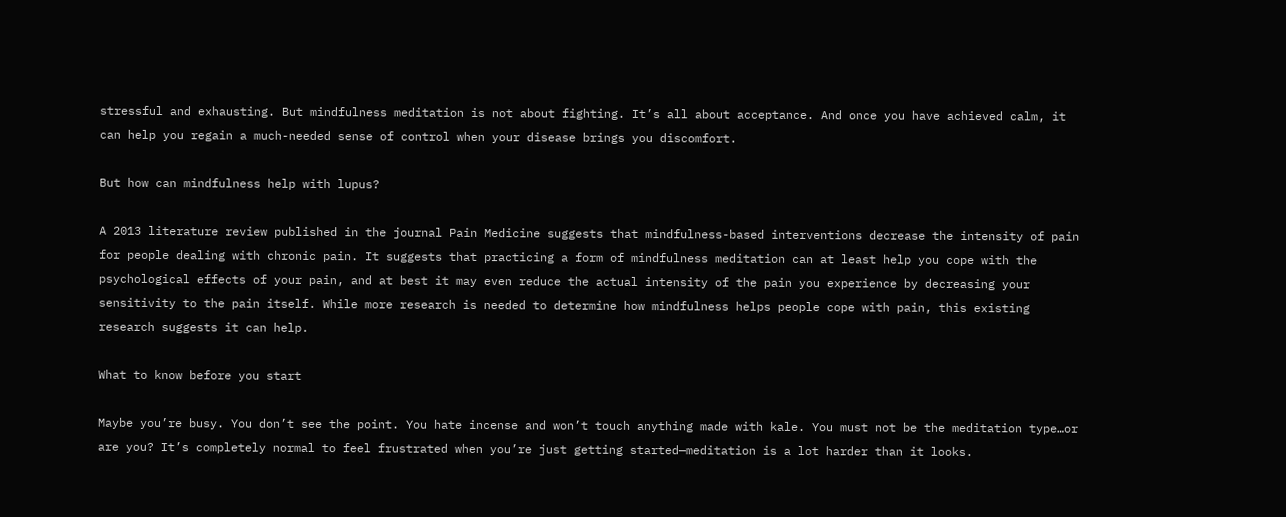stressful and exhausting. But mindfulness meditation is not about fighting. It’s all about acceptance. And once you have achieved calm, it can help you regain a much-needed sense of control when your disease brings you discomfort.

But how can mindfulness help with lupus?

A 2013 literature review published in the journal Pain Medicine suggests that mindfulness-based interventions decrease the intensity of pain for people dealing with chronic pain. It suggests that practicing a form of mindfulness meditation can at least help you cope with the psychological effects of your pain, and at best it may even reduce the actual intensity of the pain you experience by decreasing your sensitivity to the pain itself. While more research is needed to determine how mindfulness helps people cope with pain, this existing research suggests it can help.

What to know before you start

Maybe you’re busy. You don’t see the point. You hate incense and won’t touch anything made with kale. You must not be the meditation type…or are you? It’s completely normal to feel frustrated when you’re just getting started—meditation is a lot harder than it looks.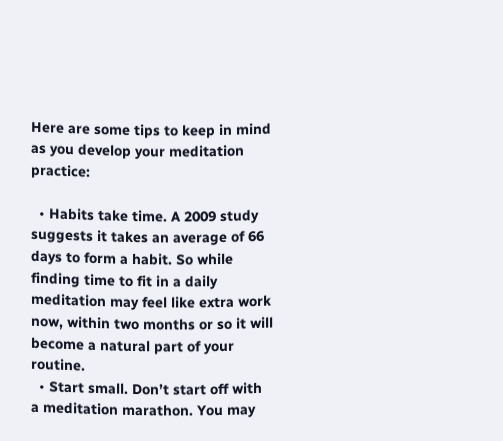Here are some tips to keep in mind as you develop your meditation practice:

  • Habits take time. A 2009 study suggests it takes an average of 66 days to form a habit. So while finding time to fit in a daily meditation may feel like extra work now, within two months or so it will become a natural part of your routine.
  • Start small. Don’t start off with a meditation marathon. You may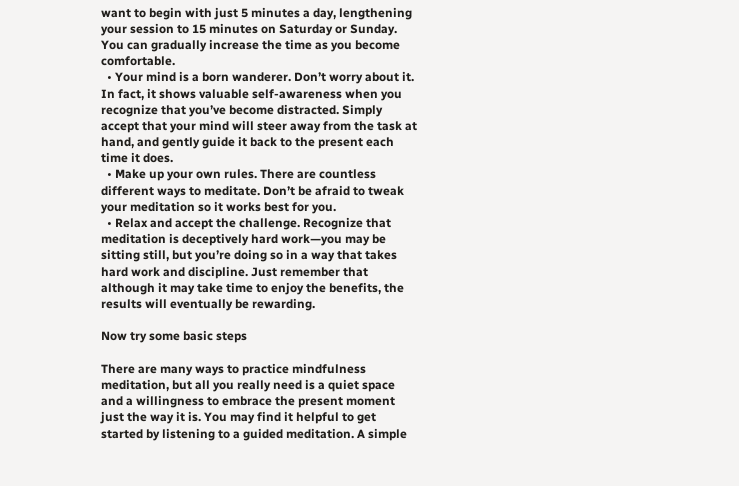want to begin with just 5 minutes a day, lengthening your session to 15 minutes on Saturday or Sunday. You can gradually increase the time as you become comfortable.
  • Your mind is a born wanderer. Don’t worry about it. In fact, it shows valuable self-awareness when you recognize that you’ve become distracted. Simply accept that your mind will steer away from the task at hand, and gently guide it back to the present each time it does.
  • Make up your own rules. There are countless different ways to meditate. Don’t be afraid to tweak your meditation so it works best for you.
  • Relax and accept the challenge. Recognize that meditation is deceptively hard work—you may be sitting still, but you’re doing so in a way that takes hard work and discipline. Just remember that although it may take time to enjoy the benefits, the results will eventually be rewarding.

Now try some basic steps

There are many ways to practice mindfulness meditation, but all you really need is a quiet space and a willingness to embrace the present moment just the way it is. You may find it helpful to get started by listening to a guided meditation. A simple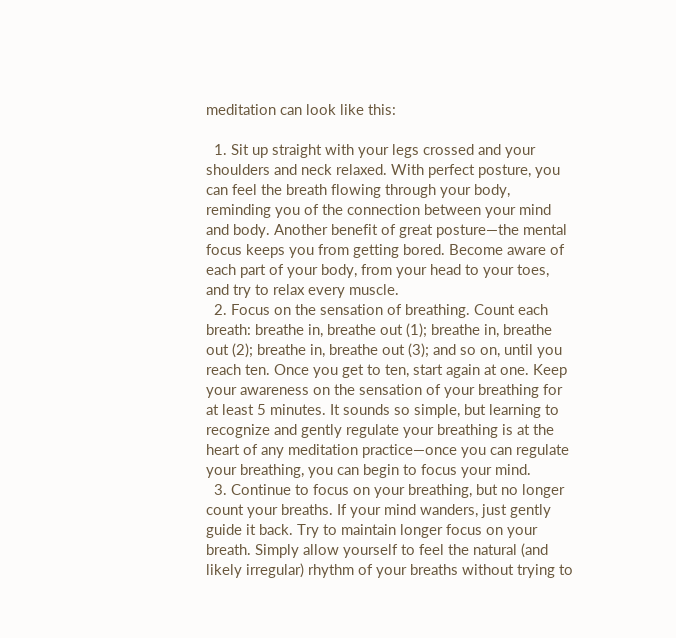meditation can look like this:

  1. Sit up straight with your legs crossed and your shoulders and neck relaxed. With perfect posture, you can feel the breath flowing through your body, reminding you of the connection between your mind and body. Another benefit of great posture—the mental focus keeps you from getting bored. Become aware of each part of your body, from your head to your toes, and try to relax every muscle.
  2. Focus on the sensation of breathing. Count each breath: breathe in, breathe out (1); breathe in, breathe out (2); breathe in, breathe out (3); and so on, until you reach ten. Once you get to ten, start again at one. Keep your awareness on the sensation of your breathing for at least 5 minutes. It sounds so simple, but learning to recognize and gently regulate your breathing is at the heart of any meditation practice—once you can regulate your breathing, you can begin to focus your mind.
  3. Continue to focus on your breathing, but no longer count your breaths. If your mind wanders, just gently guide it back. Try to maintain longer focus on your breath. Simply allow yourself to feel the natural (and likely irregular) rhythm of your breaths without trying to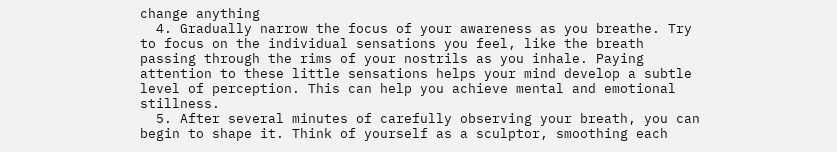change anything
  4. Gradually narrow the focus of your awareness as you breathe. Try to focus on the individual sensations you feel, like the breath passing through the rims of your nostrils as you inhale. Paying attention to these little sensations helps your mind develop a subtle level of perception. This can help you achieve mental and emotional stillness.
  5. After several minutes of carefully observing your breath, you can begin to shape it. Think of yourself as a sculptor, smoothing each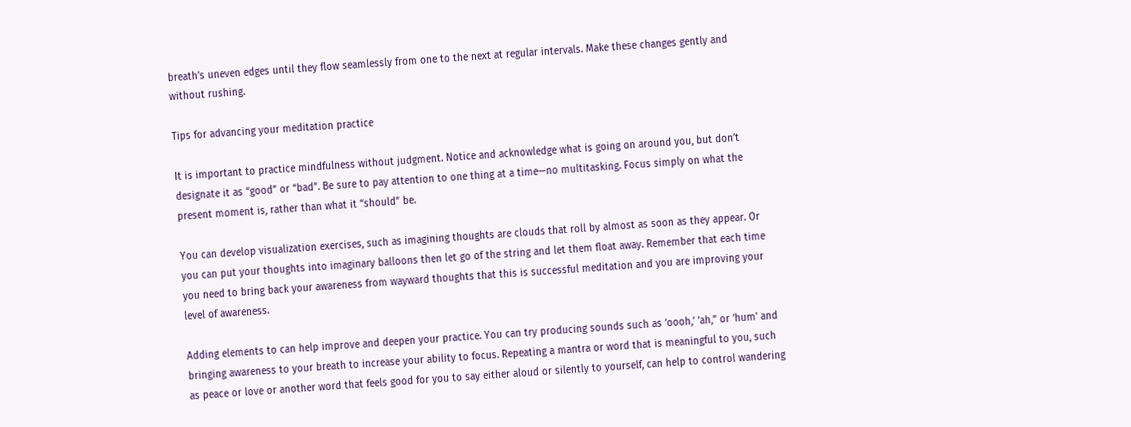breath’s uneven edges until they flow seamlessly from one to the next at regular intervals. Make these changes gently and without rushing.

Tips for advancing your meditation practice

It is important to practice mindfulness without judgment. Notice and acknowledge what is going on around you, but don’t designate it as “good” or “bad”. Be sure to pay attention to one thing at a time—no multitasking. Focus simply on what the present moment is, rather than what it “should” be.

You can develop visualization exercises, such as imagining thoughts are clouds that roll by almost as soon as they appear. Or you can put your thoughts into imaginary balloons then let go of the string and let them float away. Remember that each time you need to bring back your awareness from wayward thoughts that this is successful meditation and you are improving your level of awareness.

Adding elements to can help improve and deepen your practice. You can try producing sounds such as ‘oooh,’ ‘ah,” or ‘hum' and bringing awareness to your breath to increase your ability to focus. Repeating a mantra or word that is meaningful to you, such as peace or love or another word that feels good for you to say either aloud or silently to yourself, can help to control wandering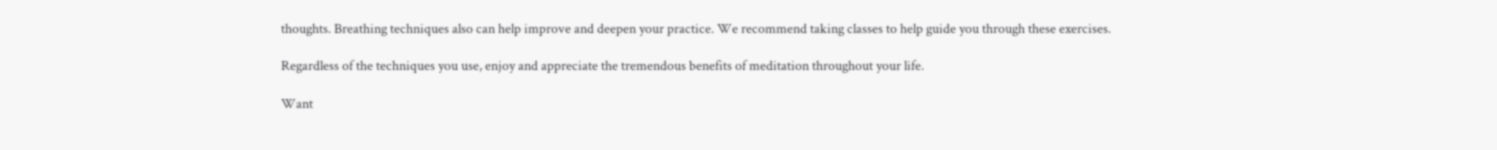thoughts. Breathing techniques also can help improve and deepen your practice. We recommend taking classes to help guide you through these exercises.

Regardless of the techniques you use, enjoy and appreciate the tremendous benefits of meditation throughout your life.

Want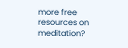more free resources on meditation?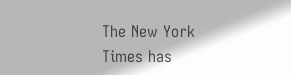The New York Times has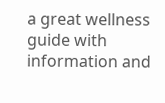a great wellness guide with information and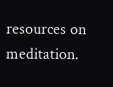resources on meditation.